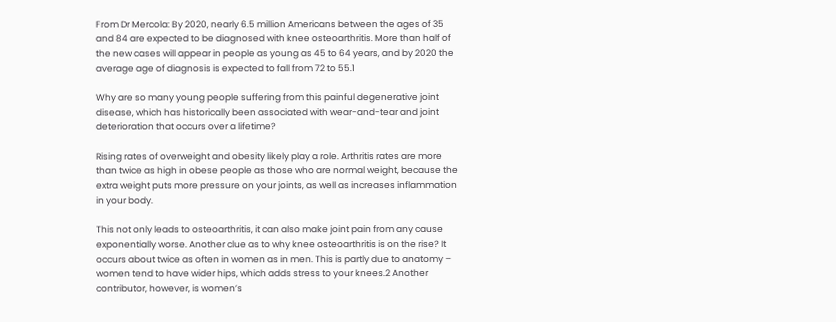From Dr Mercola: By 2020, nearly 6.5 million Americans between the ages of 35 and 84 are expected to be diagnosed with knee osteoarthritis. More than half of the new cases will appear in people as young as 45 to 64 years, and by 2020 the average age of diagnosis is expected to fall from 72 to 55.1

Why are so many young people suffering from this painful degenerative joint disease, which has historically been associated with wear-and-tear and joint deterioration that occurs over a lifetime?

Rising rates of overweight and obesity likely play a role. Arthritis rates are more than twice as high in obese people as those who are normal weight, because the extra weight puts more pressure on your joints, as well as increases inflammation in your body.

This not only leads to osteoarthritis, it can also make joint pain from any cause exponentially worse. Another clue as to why knee osteoarthritis is on the rise? It occurs about twice as often in women as in men. This is partly due to anatomy – women tend to have wider hips, which adds stress to your knees.2 Another contributor, however, is women’s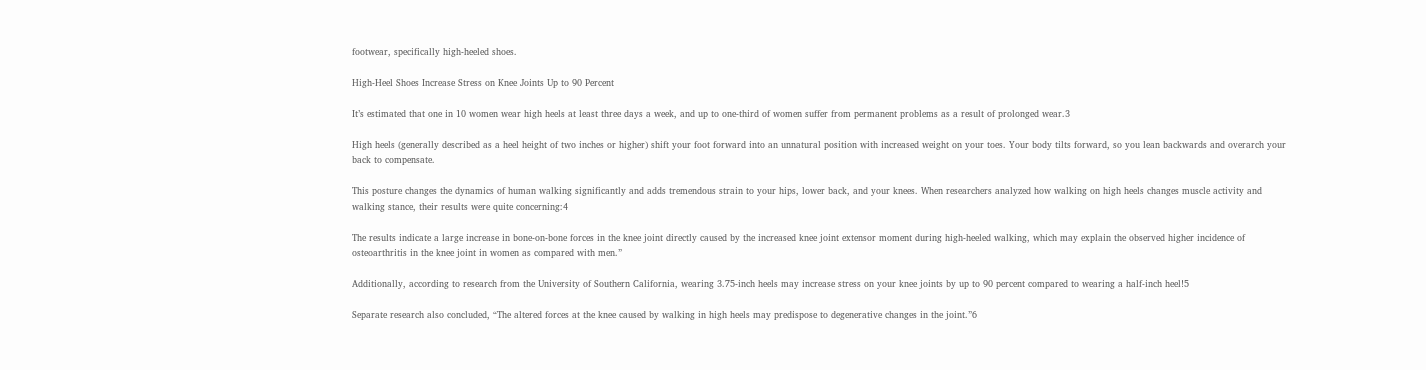footwear, specifically high-heeled shoes.

High-Heel Shoes Increase Stress on Knee Joints Up to 90 Percent

It’s estimated that one in 10 women wear high heels at least three days a week, and up to one-third of women suffer from permanent problems as a result of prolonged wear.3

High heels (generally described as a heel height of two inches or higher) shift your foot forward into an unnatural position with increased weight on your toes. Your body tilts forward, so you lean backwards and overarch your back to compensate.

This posture changes the dynamics of human walking significantly and adds tremendous strain to your hips, lower back, and your knees. When researchers analyzed how walking on high heels changes muscle activity and walking stance, their results were quite concerning:4

The results indicate a large increase in bone-on-bone forces in the knee joint directly caused by the increased knee joint extensor moment during high-heeled walking, which may explain the observed higher incidence of osteoarthritis in the knee joint in women as compared with men.”

Additionally, according to research from the University of Southern California, wearing 3.75-inch heels may increase stress on your knee joints by up to 90 percent compared to wearing a half-inch heel!5

Separate research also concluded, “The altered forces at the knee caused by walking in high heels may predispose to degenerative changes in the joint.”6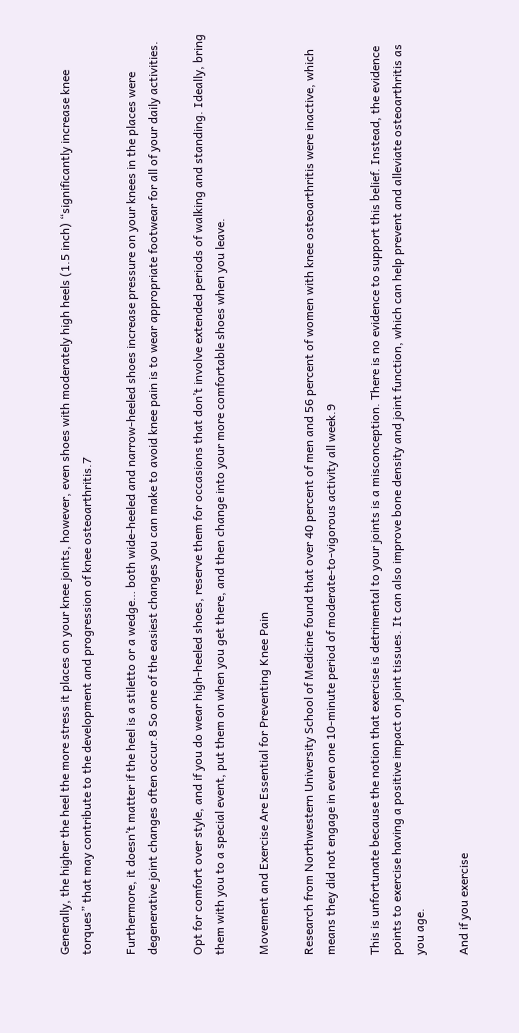Generally, the higher the heel the more stress it places on your knee joints, however, even shoes with moderately high heels (1.5 inch) “significantly increase knee torques” that may contribute to the development and progression of knee osteoarthritis.7

Furthermore, it doesn’t matter if the heel is a stiletto or a wedge… both wide-heeled and narrow-heeled shoes increase pressure on your knees in the places were degenerative joint changes often occur.8 So one of the easiest changes you can make to avoid knee pain is to wear appropriate footwear for all of your daily activities.

Opt for comfort over style, and if you do wear high-heeled shoes, reserve them for occasions that don’t involve extended periods of walking and standing. Ideally, bring them with you to a special event, put them on when you get there, and then change into your more comfortable shoes when you leave.

Movement and Exercise Are Essential for Preventing Knee Pain

Research from Northwestern University School of Medicine found that over 40 percent of men and 56 percent of women with knee osteoarthritis were inactive, which means they did not engage in even one 10-minute period of moderate-to-vigorous activity all week.9

This is unfortunate because the notion that exercise is detrimental to your joints is a misconception. There is no evidence to support this belief. Instead, the evidence points to exercise having a positive impact on joint tissues. It can also improve bone density and joint function, which can help prevent and alleviate osteoarthritis as you age.

And if you exercise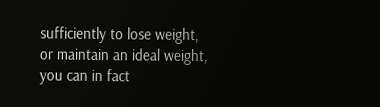sufficiently to lose weight, or maintain an ideal weight, you can in fact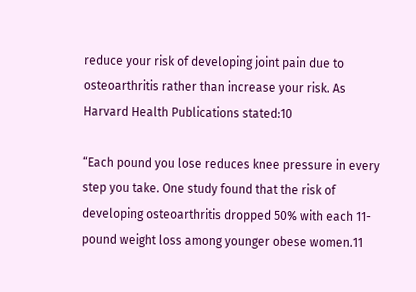reduce your risk of developing joint pain due to osteoarthritis rather than increase your risk. As Harvard Health Publications stated:10

“Each pound you lose reduces knee pressure in every step you take. One study found that the risk of developing osteoarthritis dropped 50% with each 11-pound weight loss among younger obese women.11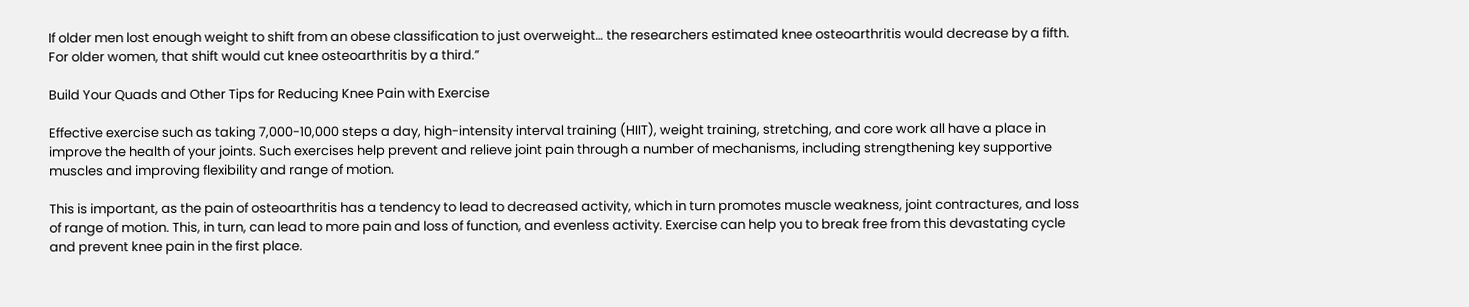If older men lost enough weight to shift from an obese classification to just overweight… the researchers estimated knee osteoarthritis would decrease by a fifth. For older women, that shift would cut knee osteoarthritis by a third.”

Build Your Quads and Other Tips for Reducing Knee Pain with Exercise

Effective exercise such as taking 7,000-10,000 steps a day, high-intensity interval training (HIIT), weight training, stretching, and core work all have a place in improve the health of your joints. Such exercises help prevent and relieve joint pain through a number of mechanisms, including strengthening key supportive muscles and improving flexibility and range of motion.

This is important, as the pain of osteoarthritis has a tendency to lead to decreased activity, which in turn promotes muscle weakness, joint contractures, and loss of range of motion. This, in turn, can lead to more pain and loss of function, and evenless activity. Exercise can help you to break free from this devastating cycle and prevent knee pain in the first place.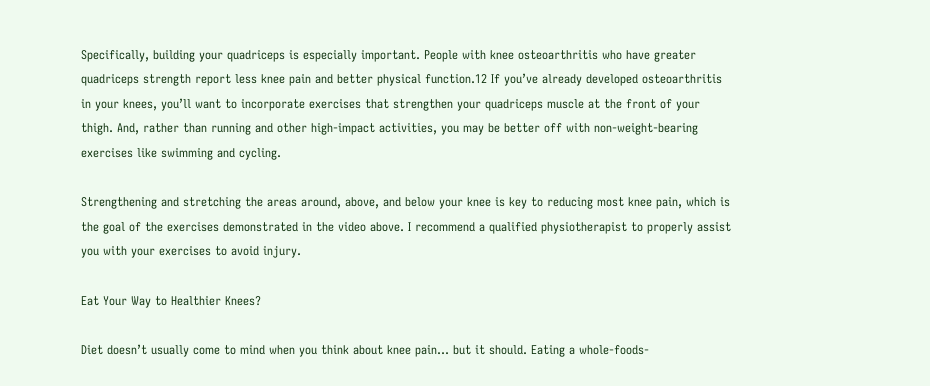Specifically, building your quadriceps is especially important. People with knee osteoarthritis who have greater quadriceps strength report less knee pain and better physical function.12 If you’ve already developed osteoarthritis in your knees, you’ll want to incorporate exercises that strengthen your quadriceps muscle at the front of your thigh. And, rather than running and other high-impact activities, you may be better off with non-weight-bearing exercises like swimming and cycling.

Strengthening and stretching the areas around, above, and below your knee is key to reducing most knee pain, which is the goal of the exercises demonstrated in the video above. I recommend a qualified physiotherapist to properly assist you with your exercises to avoid injury.

Eat Your Way to Healthier Knees?

Diet doesn’t usually come to mind when you think about knee pain… but it should. Eating a whole-foods-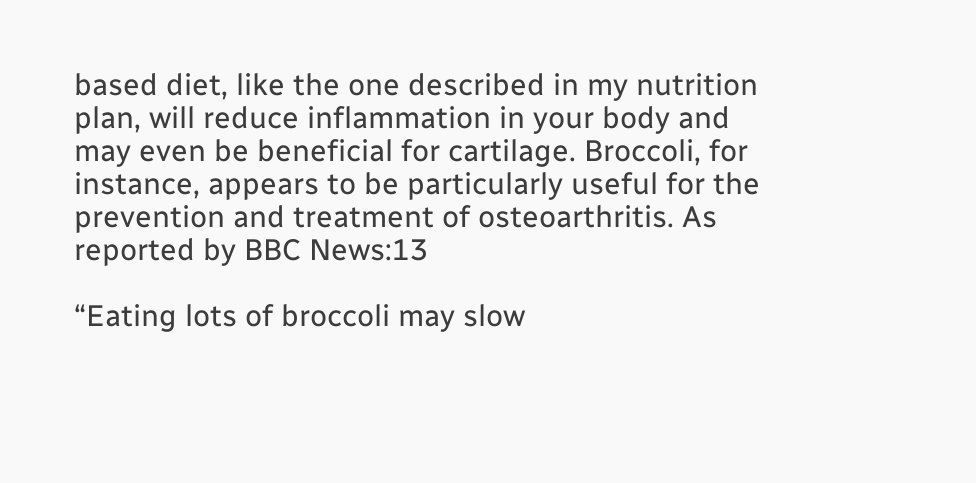based diet, like the one described in my nutrition plan, will reduce inflammation in your body and may even be beneficial for cartilage. Broccoli, for instance, appears to be particularly useful for the prevention and treatment of osteoarthritis. As reported by BBC News:13

“Eating lots of broccoli may slow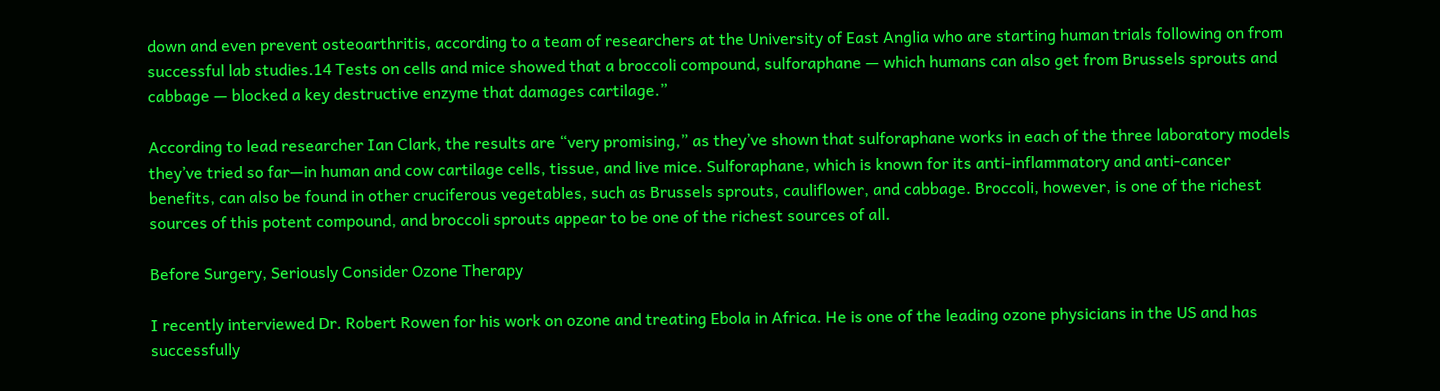down and even prevent osteoarthritis, according to a team of researchers at the University of East Anglia who are starting human trials following on from successful lab studies.14 Tests on cells and mice showed that a broccoli compound, sulforaphane — which humans can also get from Brussels sprouts and cabbage — blocked a key destructive enzyme that damages cartilage.”

According to lead researcher Ian Clark, the results are “very promising,” as they’ve shown that sulforaphane works in each of the three laboratory models they’ve tried so far—in human and cow cartilage cells, tissue, and live mice. Sulforaphane, which is known for its anti-inflammatory and anti-cancer benefits, can also be found in other cruciferous vegetables, such as Brussels sprouts, cauliflower, and cabbage. Broccoli, however, is one of the richest sources of this potent compound, and broccoli sprouts appear to be one of the richest sources of all.

Before Surgery, Seriously Consider Ozone Therapy

I recently interviewed Dr. Robert Rowen for his work on ozone and treating Ebola in Africa. He is one of the leading ozone physicians in the US and has successfully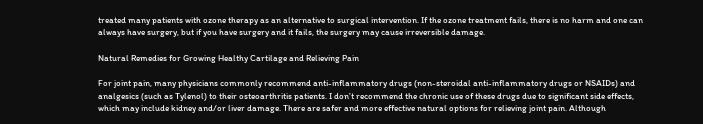treated many patients with ozone therapy as an alternative to surgical intervention. If the ozone treatment fails, there is no harm and one can always have surgery, but if you have surgery and it fails, the surgery may cause irreversible damage.

Natural Remedies for Growing Healthy Cartilage and Relieving Pain

For joint pain, many physicians commonly recommend anti-inflammatory drugs (non-steroidal anti-inflammatory drugs or NSAIDs) and analgesics (such as Tylenol) to their osteoarthritis patients. I don’t recommend the chronic use of these drugs due to significant side effects, which may include kidney and/or liver damage. There are safer and more effective natural options for relieving joint pain. Although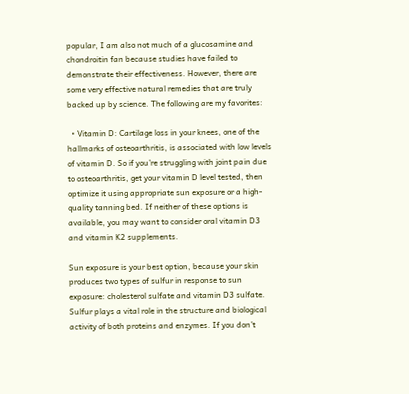popular, I am also not much of a glucosamine and chondroitin fan because studies have failed to demonstrate their effectiveness. However, there are some very effective natural remedies that are truly backed up by science. The following are my favorites:

  • Vitamin D: Cartilage loss in your knees, one of the hallmarks of osteoarthritis, is associated with low levels of vitamin D. So if you’re struggling with joint pain due to osteoarthritis, get your vitamin D level tested, then optimize it using appropriate sun exposure or a high-quality tanning bed. If neither of these options is available, you may want to consider oral vitamin D3 and vitamin K2 supplements.

Sun exposure is your best option, because your skin produces two types of sulfur in response to sun exposure: cholesterol sulfate and vitamin D3 sulfate. Sulfur plays a vital role in the structure and biological activity of both proteins and enzymes. If you don’t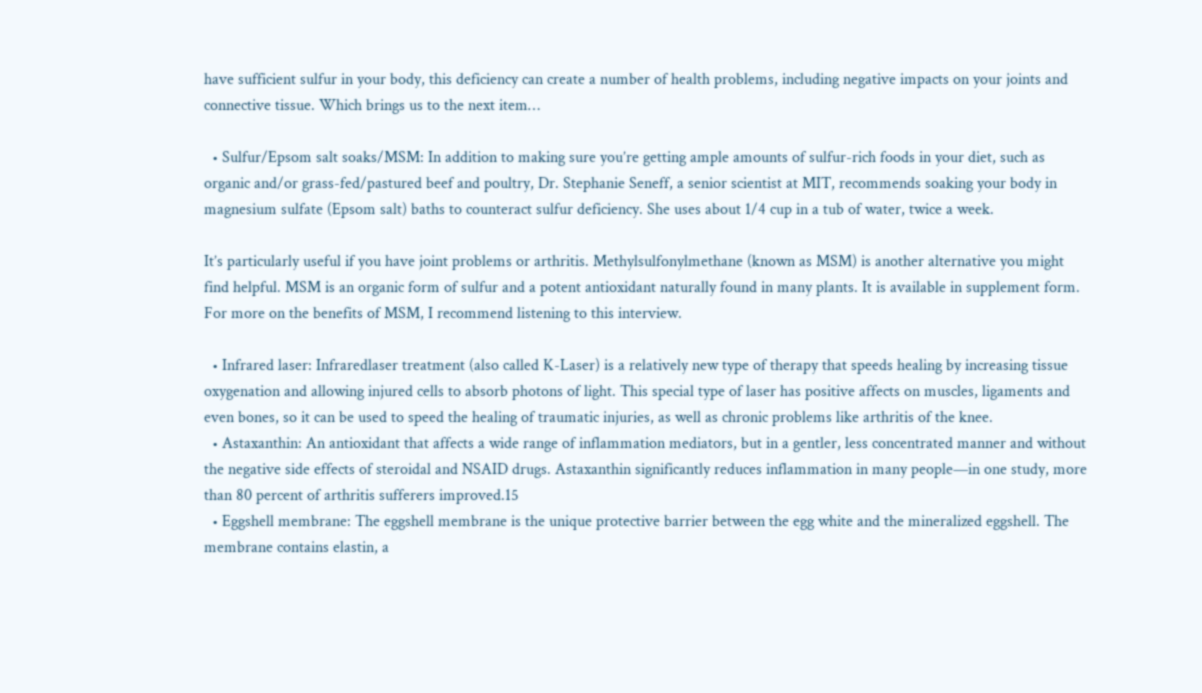have sufficient sulfur in your body, this deficiency can create a number of health problems, including negative impacts on your joints and connective tissue. Which brings us to the next item…

  • Sulfur/Epsom salt soaks/MSM: In addition to making sure you’re getting ample amounts of sulfur-rich foods in your diet, such as organic and/or grass-fed/pastured beef and poultry, Dr. Stephanie Seneff, a senior scientist at MIT, recommends soaking your body in magnesium sulfate (Epsom salt) baths to counteract sulfur deficiency. She uses about 1/4 cup in a tub of water, twice a week.

It’s particularly useful if you have joint problems or arthritis. Methylsulfonylmethane (known as MSM) is another alternative you might find helpful. MSM is an organic form of sulfur and a potent antioxidant naturally found in many plants. It is available in supplement form. For more on the benefits of MSM, I recommend listening to this interview.

  • Infrared laser: Infraredlaser treatment (also called K-Laser) is a relatively new type of therapy that speeds healing by increasing tissue oxygenation and allowing injured cells to absorb photons of light. This special type of laser has positive affects on muscles, ligaments and even bones, so it can be used to speed the healing of traumatic injuries, as well as chronic problems like arthritis of the knee.
  • Astaxanthin: An antioxidant that affects a wide range of inflammation mediators, but in a gentler, less concentrated manner and without the negative side effects of steroidal and NSAID drugs. Astaxanthin significantly reduces inflammation in many people—in one study, more than 80 percent of arthritis sufferers improved.15
  • Eggshell membrane: The eggshell membrane is the unique protective barrier between the egg white and the mineralized eggshell. The membrane contains elastin, a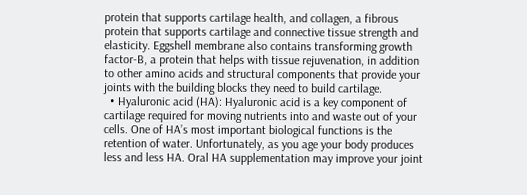protein that supports cartilage health, and collagen, a fibrous protein that supports cartilage and connective tissue strength and elasticity. Eggshell membrane also contains transforming growth factor-B, a protein that helps with tissue rejuvenation, in addition to other amino acids and structural components that provide your joints with the building blocks they need to build cartilage.
  • Hyaluronic acid (HA): Hyaluronic acid is a key component of cartilage required for moving nutrients into and waste out of your cells. One of HA’s most important biological functions is the retention of water. Unfortunately, as you age your body produces less and less HA. Oral HA supplementation may improve your joint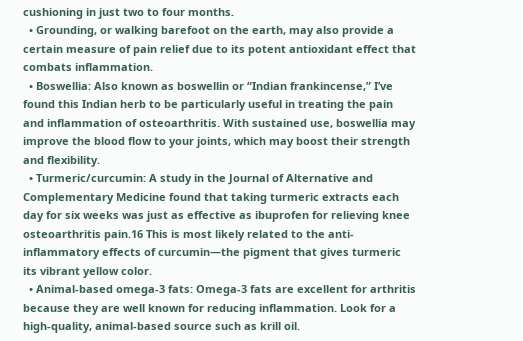cushioning in just two to four months.
  • Grounding, or walking barefoot on the earth, may also provide a certain measure of pain relief due to its potent antioxidant effect that combats inflammation.
  • Boswellia: Also known as boswellin or “Indian frankincense,” I’ve found this Indian herb to be particularly useful in treating the pain and inflammation of osteoarthritis. With sustained use, boswellia may improve the blood flow to your joints, which may boost their strength and flexibility.
  • Turmeric/curcumin: A study in the Journal of Alternative and Complementary Medicine found that taking turmeric extracts each day for six weeks was just as effective as ibuprofen for relieving knee osteoarthritis pain.16 This is most likely related to the anti-inflammatory effects of curcumin—the pigment that gives turmeric its vibrant yellow color.
  • Animal-based omega-3 fats: Omega-3 fats are excellent for arthritis because they are well known for reducing inflammation. Look for a high-quality, animal-based source such as krill oil.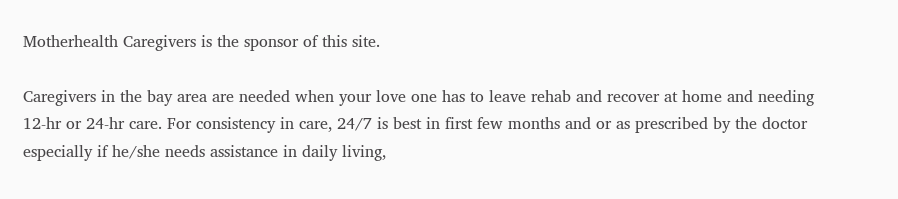Motherhealth Caregivers is the sponsor of this site.

Caregivers in the bay area are needed when your love one has to leave rehab and recover at home and needing 12-hr or 24-hr care. For consistency in care, 24/7 is best in first few months and or as prescribed by the doctor especially if he/she needs assistance in daily living,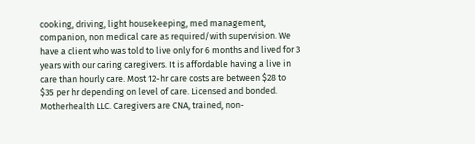cooking, driving, light housekeeping, med management, companion, non medical care as required/with supervision. We have a client who was told to live only for 6 months and lived for 3 years with our caring caregivers. It is affordable having a live in care than hourly care. Most 12-hr care costs are between $28 to $35 per hr depending on level of care. Licensed and bonded. Motherhealth LLC. Caregivers are CNA, trained, non-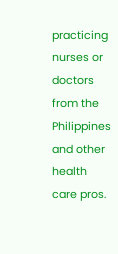practicing nurses or doctors from the Philippines and other health care pros.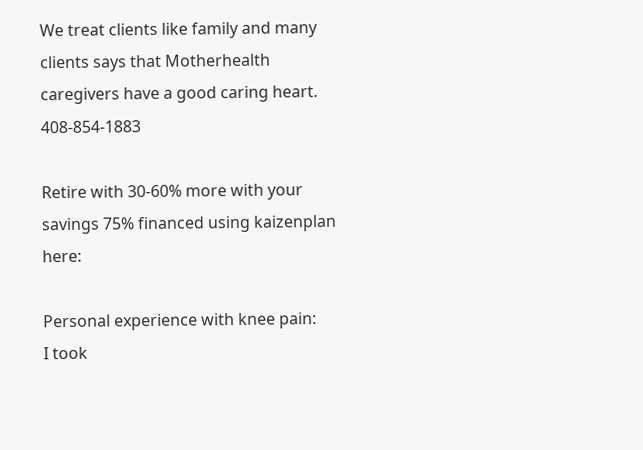We treat clients like family and many clients says that Motherhealth caregivers have a good caring heart. 408-854-1883

Retire with 30-60% more with your savings 75% financed using kaizenplan here:

Personal experience with knee pain:
I took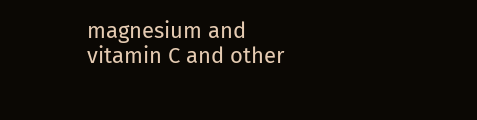magnesium and vitamin C and other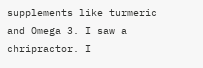supplements like turmeric and Omega 3. I saw a chripractor. I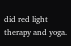did red light therapy and yoga.